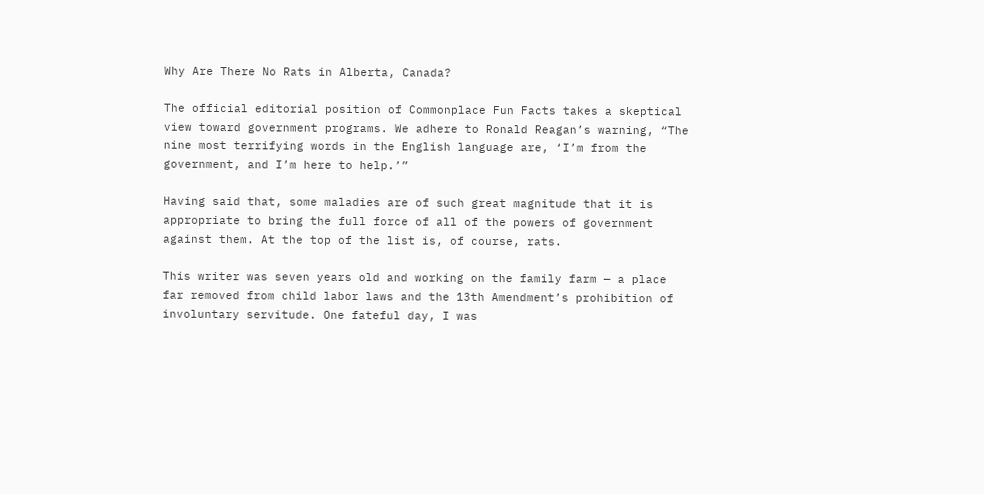Why Are There No Rats in Alberta, Canada?

The official editorial position of Commonplace Fun Facts takes a skeptical view toward government programs. We adhere to Ronald Reagan’s warning, “The nine most terrifying words in the English language are, ‘I’m from the government, and I’m here to help.’”

Having said that, some maladies are of such great magnitude that it is appropriate to bring the full force of all of the powers of government against them. At the top of the list is, of course, rats.

This writer was seven years old and working on the family farm — a place far removed from child labor laws and the 13th Amendment’s prohibition of involuntary servitude. One fateful day, I was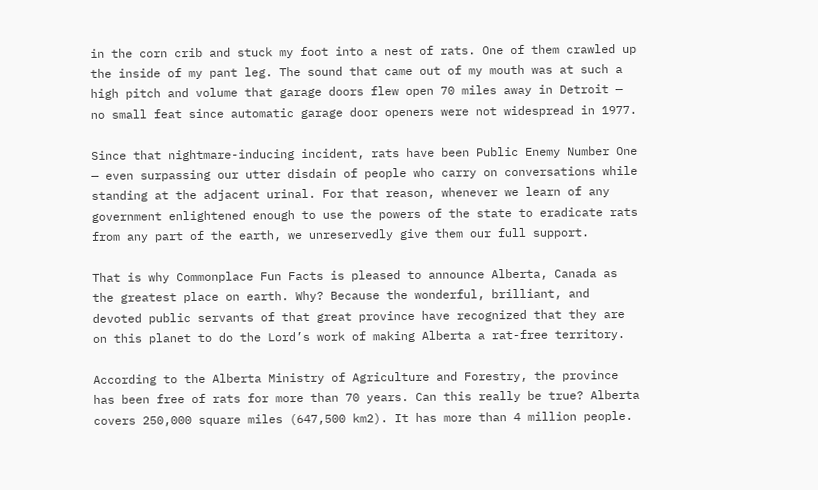in the corn crib and stuck my foot into a nest of rats. One of them crawled up the inside of my pant leg. The sound that came out of my mouth was at such a high pitch and volume that garage doors flew open 70 miles away in Detroit — no small feat since automatic garage door openers were not widespread in 1977.

Since that nightmare-inducing incident, rats have been Public Enemy Number One — even surpassing our utter disdain of people who carry on conversations while standing at the adjacent urinal. For that reason, whenever we learn of any government enlightened enough to use the powers of the state to eradicate rats from any part of the earth, we unreservedly give them our full support.

That is why Commonplace Fun Facts is pleased to announce Alberta, Canada as the greatest place on earth. Why? Because the wonderful, brilliant, and devoted public servants of that great province have recognized that they are on this planet to do the Lord’s work of making Alberta a rat-free territory.

According to the Alberta Ministry of Agriculture and Forestry, the province has been free of rats for more than 70 years. Can this really be true? Alberta covers 250,000 square miles (647,500 km2). It has more than 4 million people.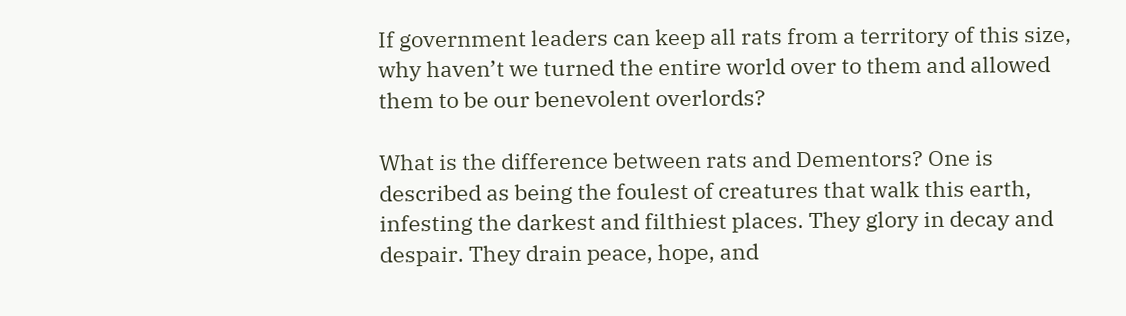If government leaders can keep all rats from a territory of this size, why haven’t we turned the entire world over to them and allowed them to be our benevolent overlords?

What is the difference between rats and Dementors? One is described as being the foulest of creatures that walk this earth, infesting the darkest and filthiest places. They glory in decay and despair. They drain peace, hope, and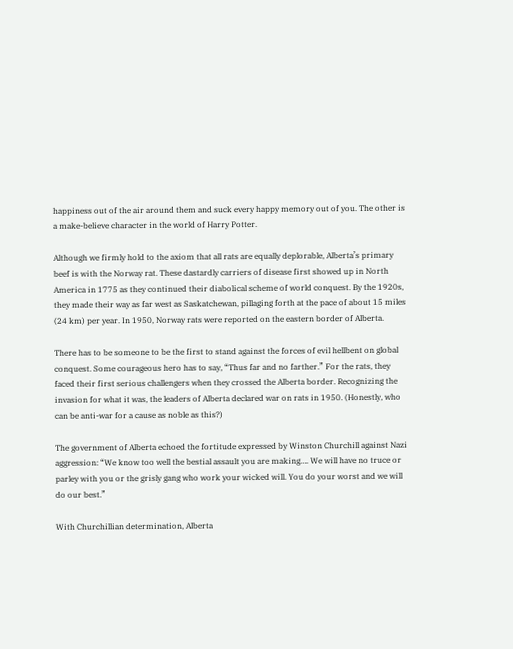happiness out of the air around them and suck every happy memory out of you. The other is a make-believe character in the world of Harry Potter.

Although we firmly hold to the axiom that all rats are equally deplorable, Alberta’s primary beef is with the Norway rat. These dastardly carriers of disease first showed up in North America in 1775 as they continued their diabolical scheme of world conquest. By the 1920s, they made their way as far west as Saskatchewan, pillaging forth at the pace of about 15 miles (24 km) per year. In 1950, Norway rats were reported on the eastern border of Alberta.

There has to be someone to be the first to stand against the forces of evil hellbent on global conquest. Some courageous hero has to say, “Thus far and no farther.” For the rats, they faced their first serious challengers when they crossed the Alberta border. Recognizing the invasion for what it was, the leaders of Alberta declared war on rats in 1950. (Honestly, who can be anti-war for a cause as noble as this?)

The government of Alberta echoed the fortitude expressed by Winston Churchill against Nazi aggression: “We know too well the bestial assault you are making…. We will have no truce or parley with you or the grisly gang who work your wicked will. You do your worst and we will do our best.”

With Churchillian determination, Alberta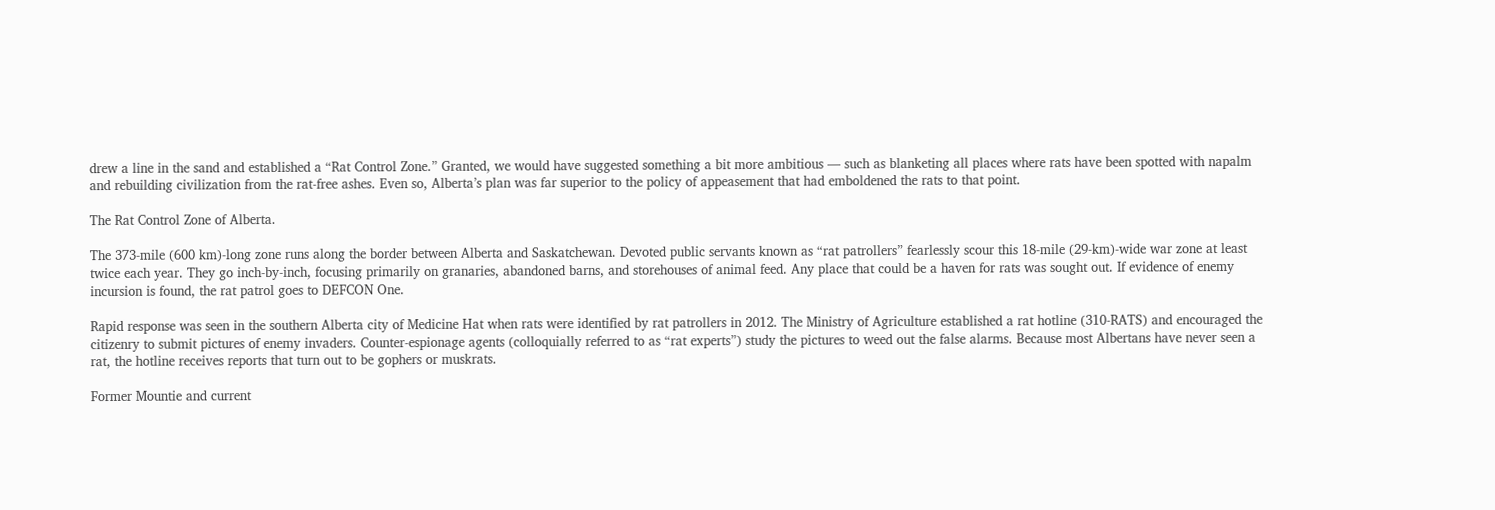drew a line in the sand and established a “Rat Control Zone.” Granted, we would have suggested something a bit more ambitious — such as blanketing all places where rats have been spotted with napalm and rebuilding civilization from the rat-free ashes. Even so, Alberta’s plan was far superior to the policy of appeasement that had emboldened the rats to that point.

The Rat Control Zone of Alberta.

The 373-mile (600 km)-long zone runs along the border between Alberta and Saskatchewan. Devoted public servants known as “rat patrollers” fearlessly scour this 18-mile (29-km)-wide war zone at least twice each year. They go inch-by-inch, focusing primarily on granaries, abandoned barns, and storehouses of animal feed. Any place that could be a haven for rats was sought out. If evidence of enemy incursion is found, the rat patrol goes to DEFCON One.

Rapid response was seen in the southern Alberta city of Medicine Hat when rats were identified by rat patrollers in 2012. The Ministry of Agriculture established a rat hotline (310-RATS) and encouraged the citizenry to submit pictures of enemy invaders. Counter-espionage agents (colloquially referred to as “rat experts”) study the pictures to weed out the false alarms. Because most Albertans have never seen a rat, the hotline receives reports that turn out to be gophers or muskrats.

Former Mountie and current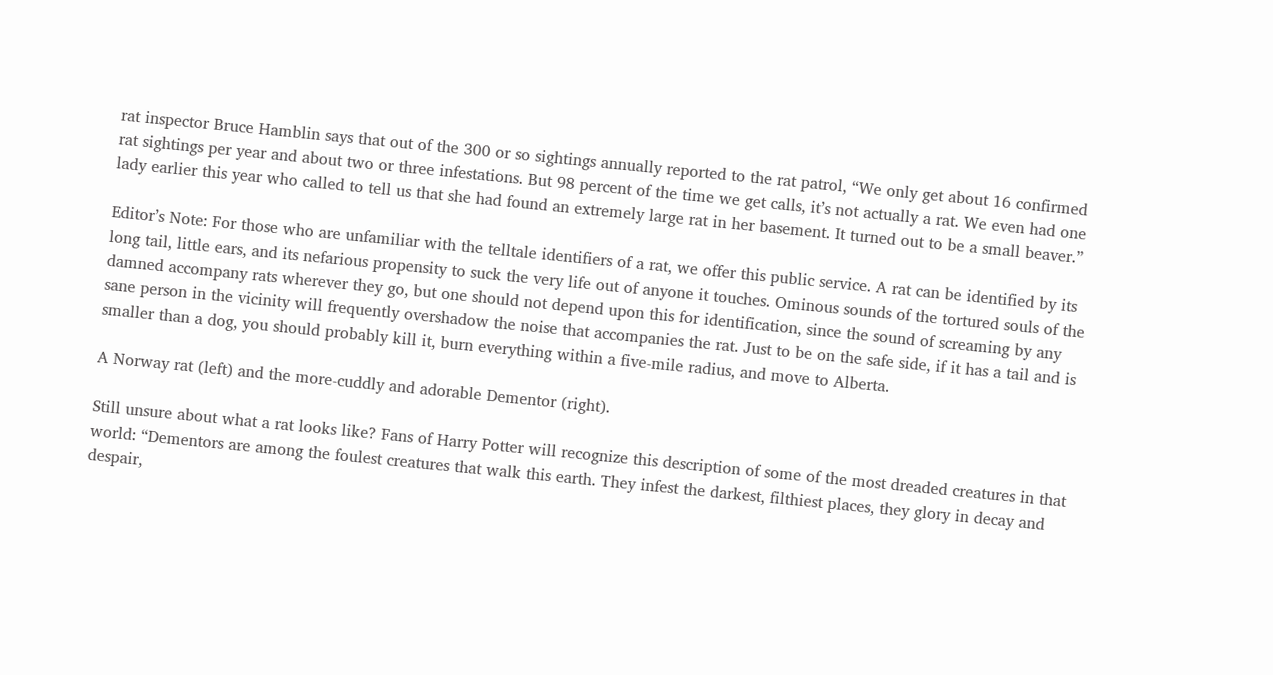rat inspector Bruce Hamblin says that out of the 300 or so sightings annually reported to the rat patrol, “We only get about 16 confirmed rat sightings per year and about two or three infestations. But 98 percent of the time we get calls, it’s not actually a rat. We even had one lady earlier this year who called to tell us that she had found an extremely large rat in her basement. It turned out to be a small beaver.”

Editor’s Note: For those who are unfamiliar with the telltale identifiers of a rat, we offer this public service. A rat can be identified by its long tail, little ears, and its nefarious propensity to suck the very life out of anyone it touches. Ominous sounds of the tortured souls of the damned accompany rats wherever they go, but one should not depend upon this for identification, since the sound of screaming by any sane person in the vicinity will frequently overshadow the noise that accompanies the rat. Just to be on the safe side, if it has a tail and is smaller than a dog, you should probably kill it, burn everything within a five-mile radius, and move to Alberta.

A Norway rat (left) and the more-cuddly and adorable Dementor (right).

Still unsure about what a rat looks like? Fans of Harry Potter will recognize this description of some of the most dreaded creatures in that world: “Dementors are among the foulest creatures that walk this earth. They infest the darkest, filthiest places, they glory in decay and despair,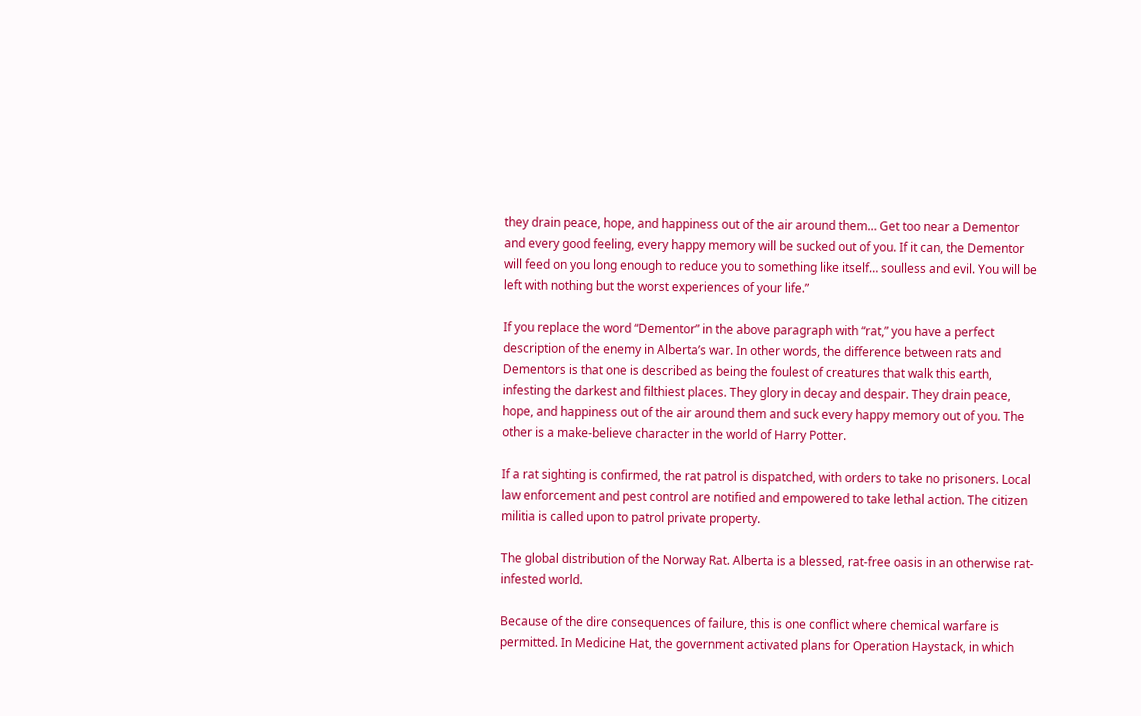they drain peace, hope, and happiness out of the air around them… Get too near a Dementor and every good feeling, every happy memory will be sucked out of you. If it can, the Dementor will feed on you long enough to reduce you to something like itself… soulless and evil. You will be left with nothing but the worst experiences of your life.”

If you replace the word “Dementor” in the above paragraph with “rat,” you have a perfect description of the enemy in Alberta’s war. In other words, the difference between rats and Dementors is that one is described as being the foulest of creatures that walk this earth, infesting the darkest and filthiest places. They glory in decay and despair. They drain peace, hope, and happiness out of the air around them and suck every happy memory out of you. The other is a make-believe character in the world of Harry Potter.

If a rat sighting is confirmed, the rat patrol is dispatched, with orders to take no prisoners. Local law enforcement and pest control are notified and empowered to take lethal action. The citizen militia is called upon to patrol private property.

The global distribution of the Norway Rat. Alberta is a blessed, rat-free oasis in an otherwise rat-infested world.

Because of the dire consequences of failure, this is one conflict where chemical warfare is permitted. In Medicine Hat, the government activated plans for Operation Haystack, in which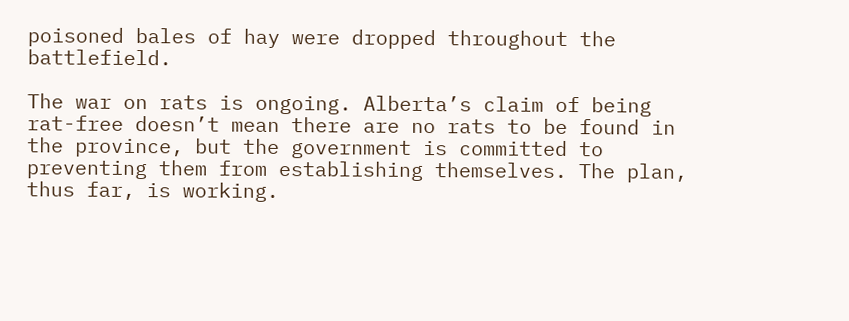poisoned bales of hay were dropped throughout the battlefield.

The war on rats is ongoing. Alberta’s claim of being rat-free doesn’t mean there are no rats to be found in the province, but the government is committed to preventing them from establishing themselves. The plan, thus far, is working.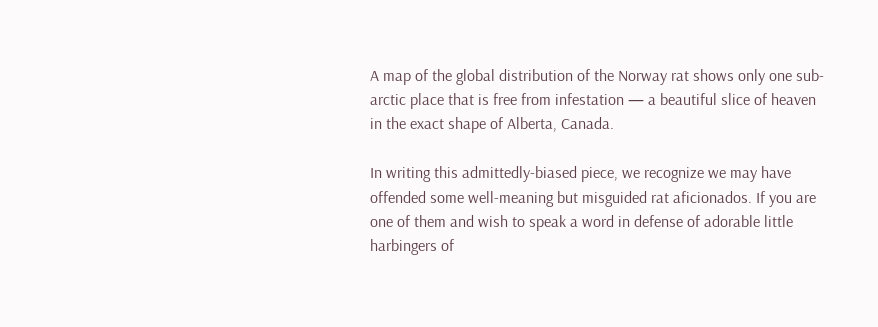A map of the global distribution of the Norway rat shows only one sub-arctic place that is free from infestation — a beautiful slice of heaven in the exact shape of Alberta, Canada.

In writing this admittedly-biased piece, we recognize we may have offended some well-meaning but misguided rat aficionados. If you are one of them and wish to speak a word in defense of adorable little harbingers of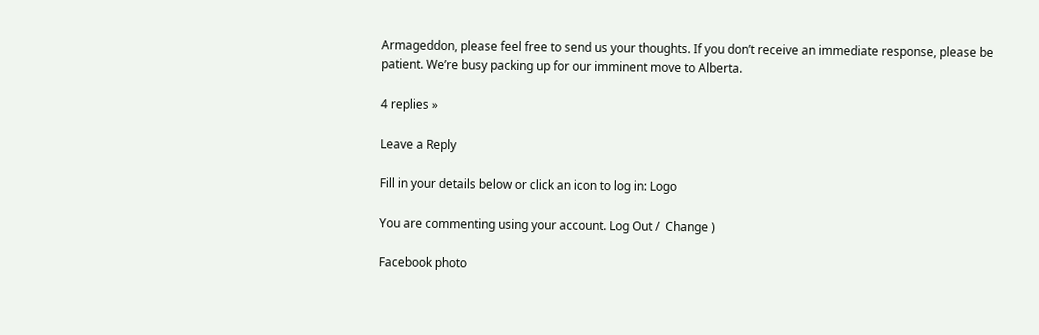Armageddon, please feel free to send us your thoughts. If you don’t receive an immediate response, please be patient. We’re busy packing up for our imminent move to Alberta.

4 replies »

Leave a Reply

Fill in your details below or click an icon to log in: Logo

You are commenting using your account. Log Out /  Change )

Facebook photo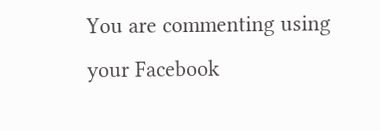You are commenting using your Facebook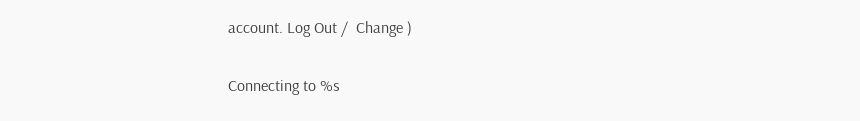account. Log Out /  Change )

Connecting to %s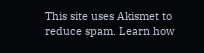This site uses Akismet to reduce spam. Learn how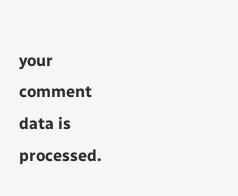your comment data is processed.